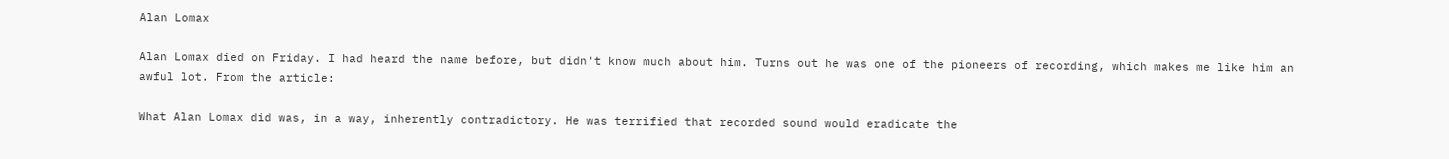Alan Lomax

Alan Lomax died on Friday. I had heard the name before, but didn't know much about him. Turns out he was one of the pioneers of recording, which makes me like him an awful lot. From the article:

What Alan Lomax did was, in a way, inherently contradictory. He was terrified that recorded sound would eradicate the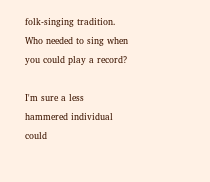folk-singing tradition. Who needed to sing when you could play a record?

I'm sure a less hammered individual could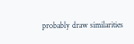probably draw similarities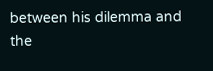between his dilemma and the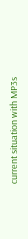current situation with MP3s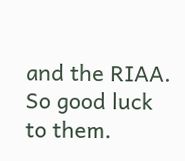and the RIAA. So good luck to them.